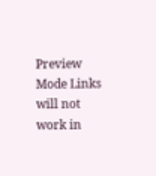Preview Mode Links will not work in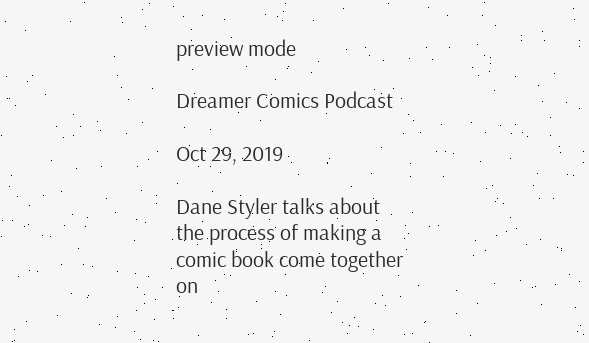preview mode

Dreamer Comics Podcast

Oct 29, 2019

Dane Styler talks about the process of making a comic book come together on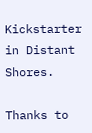Kickstarter in Distant Shores.

Thanks to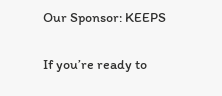Our Sponsor: KEEPS

If you’re ready to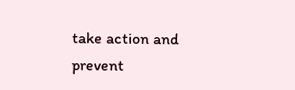take action and prevent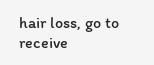hair loss, go to receive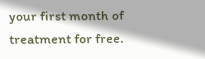your first month of treatment for free.